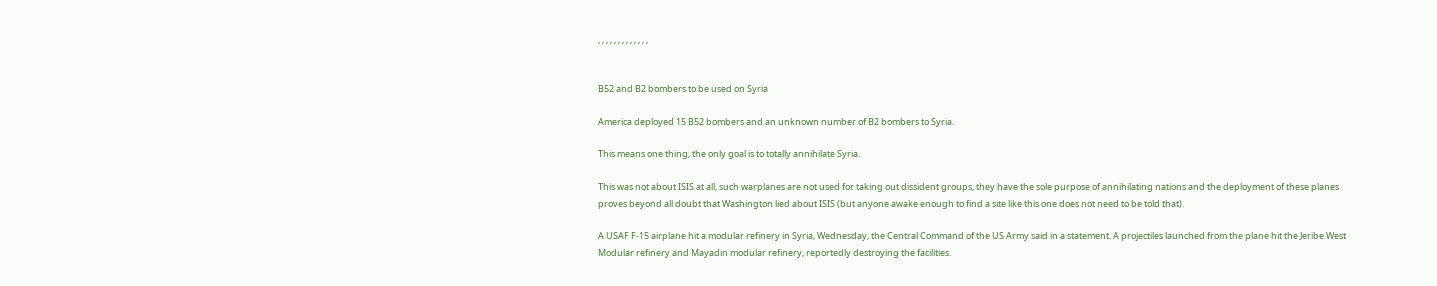, , , , , , , , , , , , ,


B52 and B2 bombers to be used on Syria

America deployed 15 B52 bombers and an unknown number of B2 bombers to Syria.

This means one thing, the only goal is to totally annihilate Syria.

This was not about ISIS at all, such warplanes are not used for taking out dissident groups, they have the sole purpose of annihilating nations and the deployment of these planes proves beyond all doubt that Washington lied about ISIS (but anyone awake enough to find a site like this one does not need to be told that).

A USAF F-15 airplane hit a modular refinery in Syria, Wednesday, the Central Command of the US Army said in a statement. A projectiles launched from the plane hit the Jeribe West Modular refinery and Mayadin modular refinery, reportedly destroying the facilities.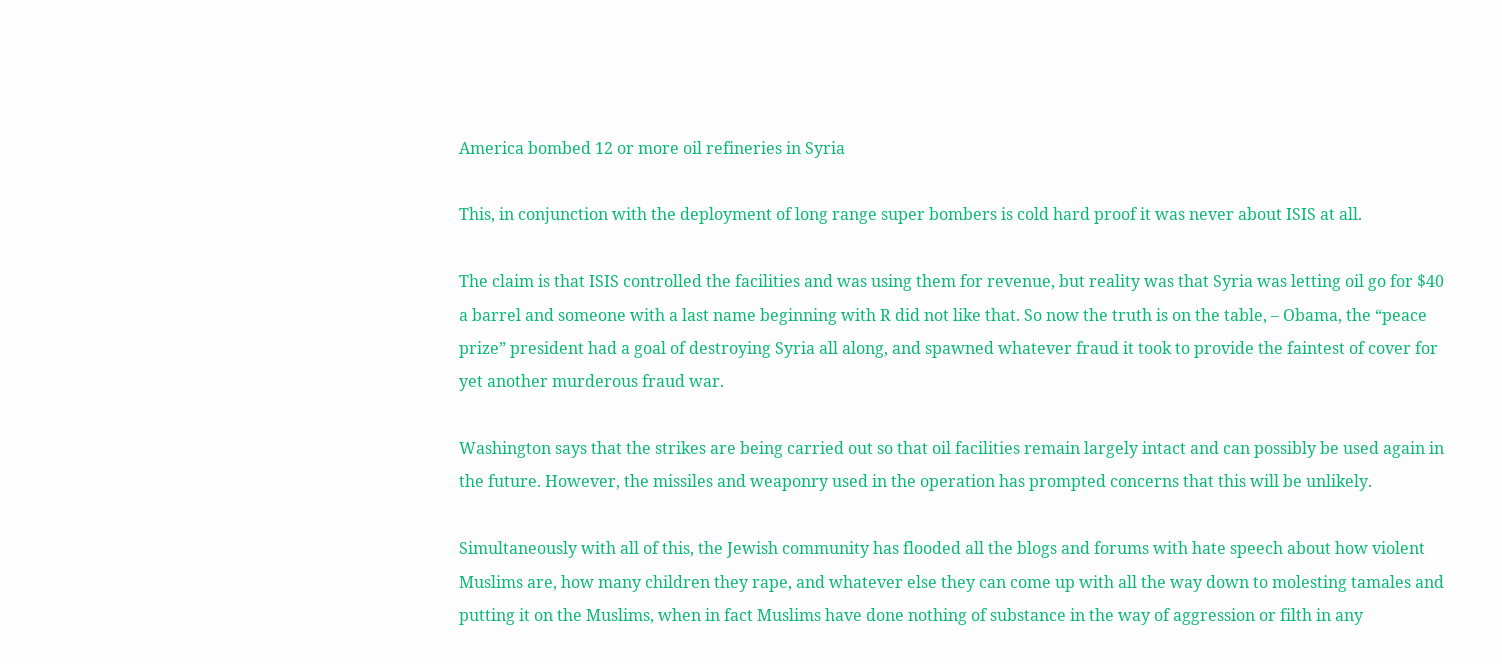America bombed 12 or more oil refineries in Syria

This, in conjunction with the deployment of long range super bombers is cold hard proof it was never about ISIS at all.

The claim is that ISIS controlled the facilities and was using them for revenue, but reality was that Syria was letting oil go for $40 a barrel and someone with a last name beginning with R did not like that. So now the truth is on the table, – Obama, the “peace prize” president had a goal of destroying Syria all along, and spawned whatever fraud it took to provide the faintest of cover for yet another murderous fraud war.

Washington says that the strikes are being carried out so that oil facilities remain largely intact and can possibly be used again in the future. However, the missiles and weaponry used in the operation has prompted concerns that this will be unlikely.

Simultaneously with all of this, the Jewish community has flooded all the blogs and forums with hate speech about how violent Muslims are, how many children they rape, and whatever else they can come up with all the way down to molesting tamales and putting it on the Muslims, when in fact Muslims have done nothing of substance in the way of aggression or filth in any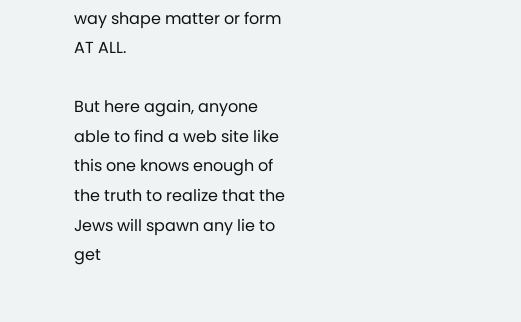way shape matter or form AT ALL.

But here again, anyone able to find a web site like this one knows enough of the truth to realize that the Jews will spawn any lie to get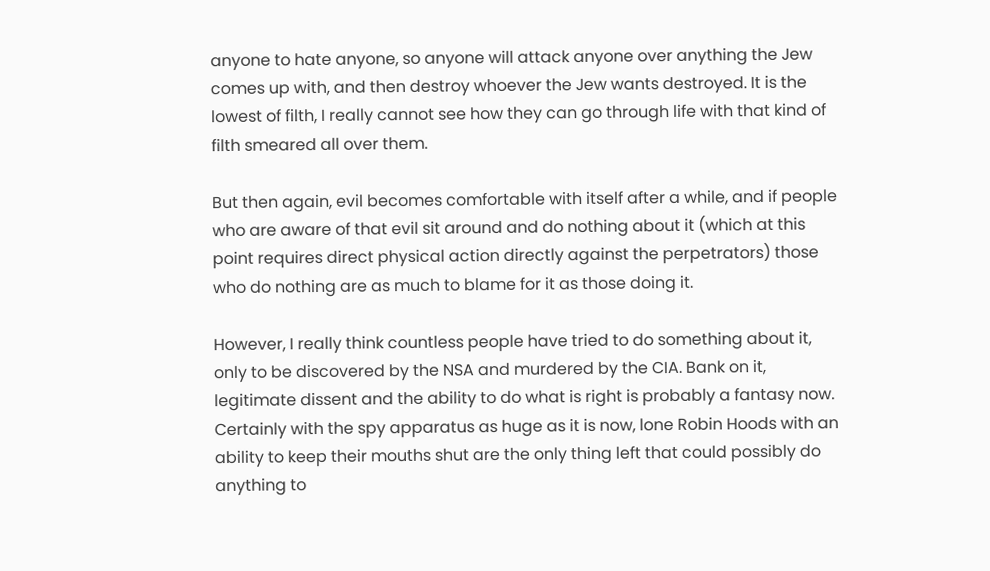anyone to hate anyone, so anyone will attack anyone over anything the Jew comes up with, and then destroy whoever the Jew wants destroyed. It is the lowest of filth, I really cannot see how they can go through life with that kind of filth smeared all over them.

But then again, evil becomes comfortable with itself after a while, and if people who are aware of that evil sit around and do nothing about it (which at this point requires direct physical action directly against the perpetrators) those who do nothing are as much to blame for it as those doing it.

However, I really think countless people have tried to do something about it, only to be discovered by the NSA and murdered by the CIA. Bank on it, legitimate dissent and the ability to do what is right is probably a fantasy now. Certainly with the spy apparatus as huge as it is now, lone Robin Hoods with an ability to keep their mouths shut are the only thing left that could possibly do anything to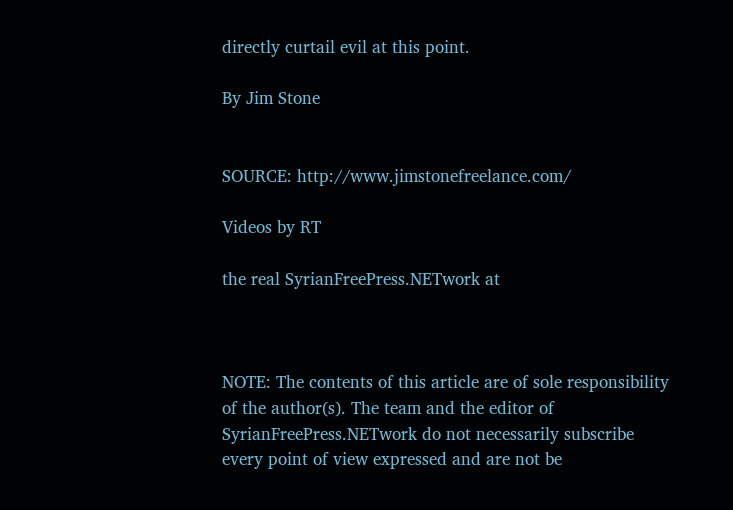directly curtail evil at this point.

By Jim Stone


SOURCE: http://www.jimstonefreelance.com/

Videos by RT

the real SyrianFreePress.NETwork at



NOTE: The contents of this article are of sole responsibility of the author(s). The team and the editor of SyrianFreePress.NETwork do not necessarily subscribe every point of view expressed and are not be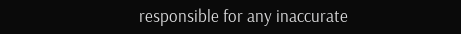responsible for any inaccurate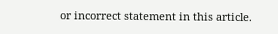or incorrect statement in this article.